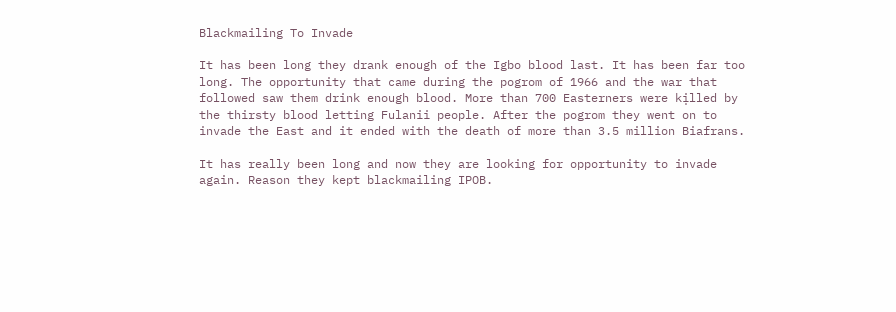Blackmailing To Invade

It has been long they drank enough of the Igbo blood last. It has been far too long. The opportunity that came during the pogrom of 1966 and the war that followed saw them drink enough blood. More than 700 Easterners were kịlled by the thirsty blood letting Fulanii people. After the pogrom they went on to invade the East and it ended with the death of more than 3.5 million Biafrans.

It has really been long and now they are looking for opportunity to invade again. Reason they kept blackmailing IPOB.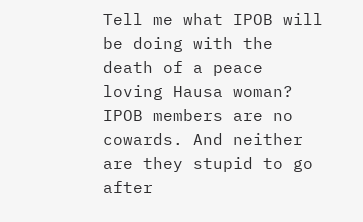Tell me what IPOB will be doing with the death of a peace loving Hausa woman? IPOB members are no cowards. And neither are they stupid to go after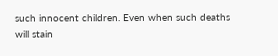such innocent children. Even when such deaths will stain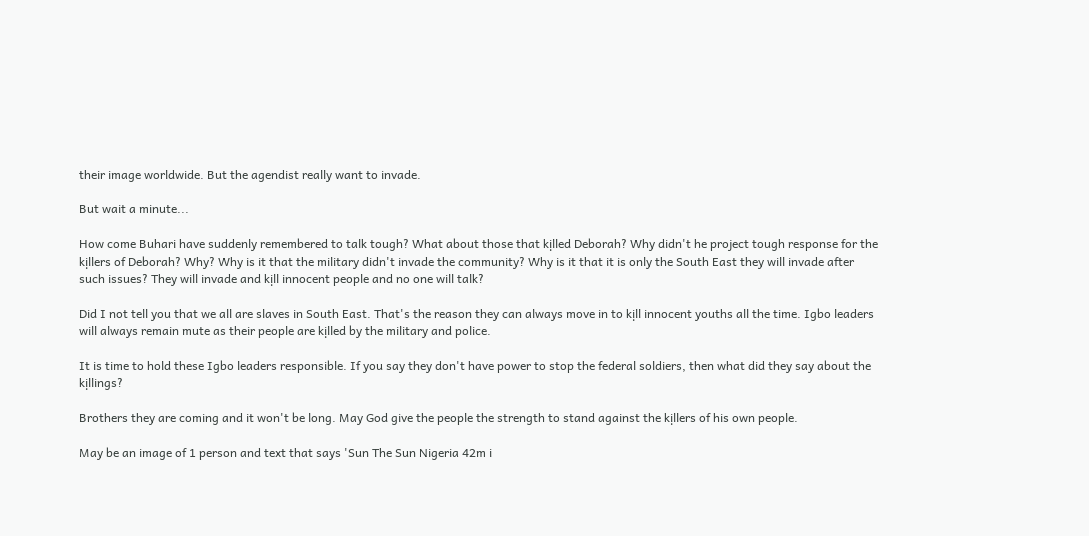their image worldwide. But the agendist really want to invade.

But wait a minute...

How come Buhari have suddenly remembered to talk tough? What about those that kịlled Deborah? Why didn't he project tough response for the kịllers of Deborah? Why? Why is it that the military didn't invade the community? Why is it that it is only the South East they will invade after such issues? They will invade and kịll innocent people and no one will talk?

Did I not tell you that we all are slaves in South East. That's the reason they can always move in to kịll innocent youths all the time. Igbo leaders will always remain mute as their people are kịlled by the military and police.

It is time to hold these Igbo leaders responsible. If you say they don't have power to stop the federal soldiers, then what did they say about the kịllings?

Brothers they are coming and it won't be long. May God give the people the strength to stand against the kịllers of his own people.

May be an image of 1 person and text that says 'Sun The Sun Nigeria 42m i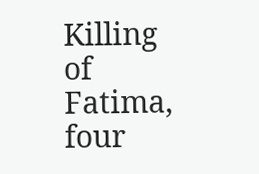Killing of Fatima, four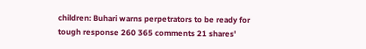children: Buhari warns perpetrators to be ready for tough response 260 365 comments 21 shares'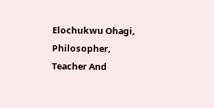Elochukwu Ohagi, Philosopher, Teacher And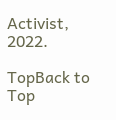Activist, 2022.

TopBack to Top